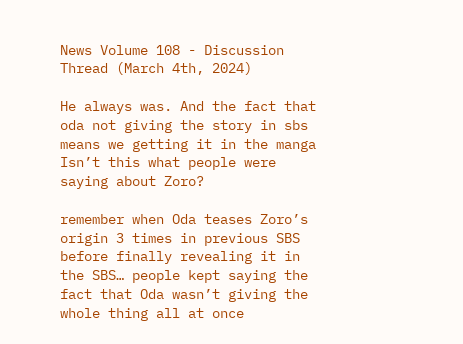News Volume 108 - Discussion Thread (March 4th, 2024)

He always was. And the fact that oda not giving the story in sbs means we getting it in the manga
Isn’t this what people were saying about Zoro?

remember when Oda teases Zoro’s origin 3 times in previous SBS before finally revealing it in the SBS… people kept saying the fact that Oda wasn’t giving the whole thing all at once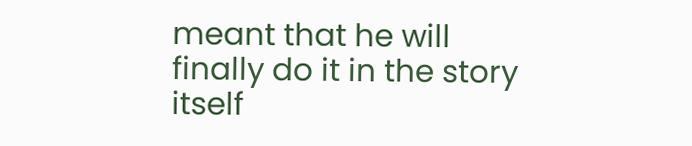meant that he will finally do it in the story itself